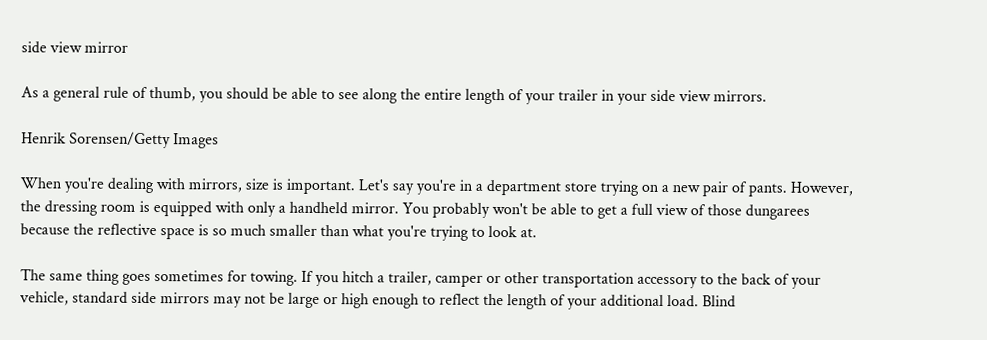side view mirror

As a general rule of thumb, you should be able to see along the entire length of your trailer in your side view mirrors.

Henrik Sorensen/Getty Images

When you're dealing with mirrors, size is important. Let's say you're in a department store trying on a new pair of pants. However, the dressing room is equipped with only a handheld mirror. You probably won't be able to get a full view of those dungarees because the reflective space is so much smaller than what you're trying to look at.

The same thing goes sometimes for towing. If you hitch a trailer, camper or other transportation accessory to the back of your vehicle, standard side mirrors may not be large or high enough to reflect the length of your additional load. Blind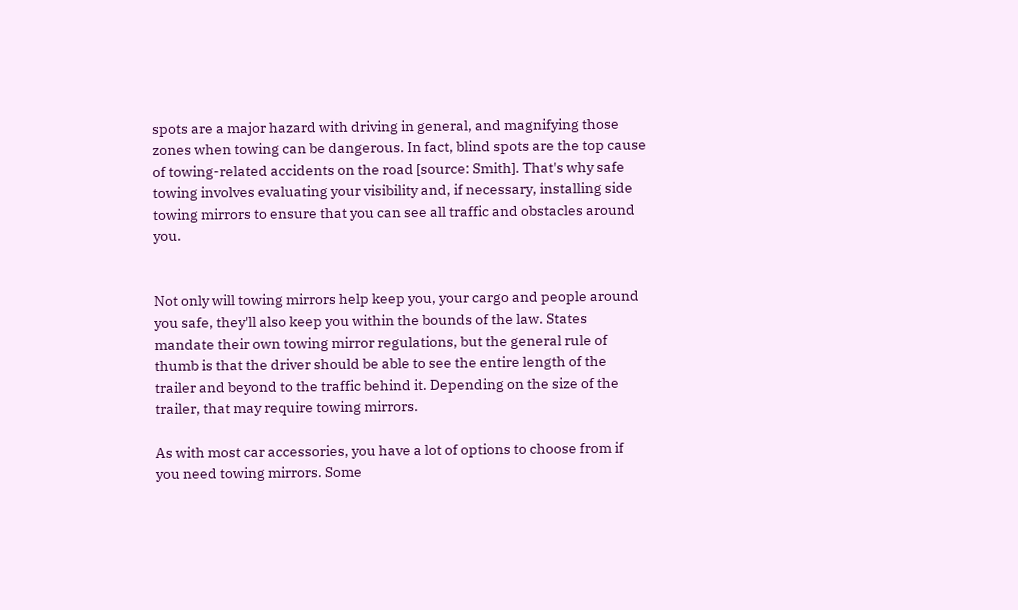spots are a major hazard with driving in general, and magnifying those zones when towing can be dangerous. In fact, blind spots are the top cause of towing-related accidents on the road [source: Smith]. That's why safe towing involves evaluating your visibility and, if necessary, installing side towing mirrors to ensure that you can see all traffic and obstacles around you.


Not only will towing mirrors help keep you, your cargo and people around you safe, they'll also keep you within the bounds of the law. States mandate their own towing mirror regulations, but the general rule of thumb is that the driver should be able to see the entire length of the trailer and beyond to the traffic behind it. Depending on the size of the trailer, that may require towing mirrors.

As with most car accessories, you have a lot of options to choose from if you need towing mirrors. Some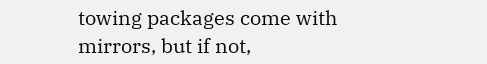towing packages come with mirrors, but if not,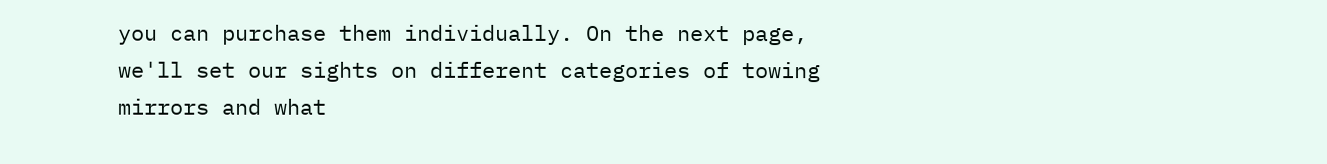you can purchase them individually. On the next page, we'll set our sights on different categories of towing mirrors and what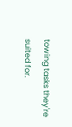towing tasks they're suited for.